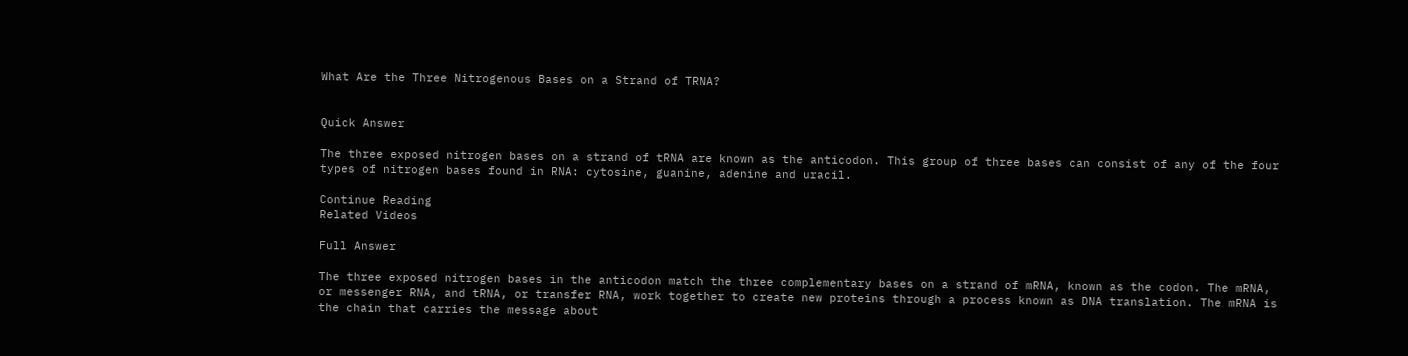What Are the Three Nitrogenous Bases on a Strand of TRNA?


Quick Answer

The three exposed nitrogen bases on a strand of tRNA are known as the anticodon. This group of three bases can consist of any of the four types of nitrogen bases found in RNA: cytosine, guanine, adenine and uracil.

Continue Reading
Related Videos

Full Answer

The three exposed nitrogen bases in the anticodon match the three complementary bases on a strand of mRNA, known as the codon. The mRNA, or messenger RNA, and tRNA, or transfer RNA, work together to create new proteins through a process known as DNA translation. The mRNA is the chain that carries the message about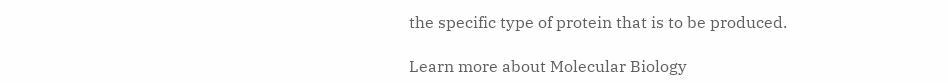the specific type of protein that is to be produced.

Learn more about Molecular Biology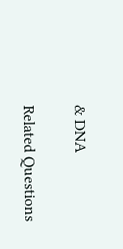& DNA

Related Questions